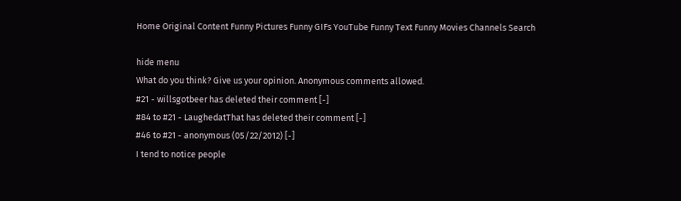Home Original Content Funny Pictures Funny GIFs YouTube Funny Text Funny Movies Channels Search

hide menu
What do you think? Give us your opinion. Anonymous comments allowed.
#21 - willsgotbeer has deleted their comment [-]
#84 to #21 - LaughedatThat has deleted their comment [-]
#46 to #21 - anonymous (05/22/2012) [-]
I tend to notice people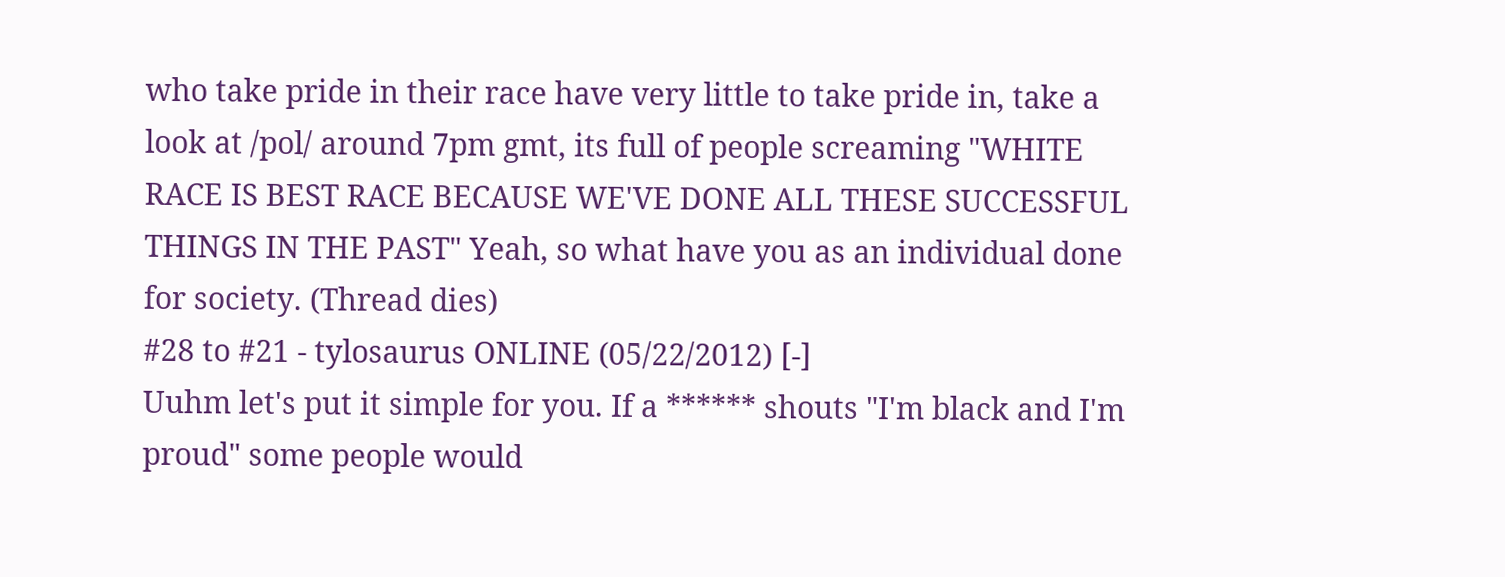who take pride in their race have very little to take pride in, take a look at /pol/ around 7pm gmt, its full of people screaming "WHITE RACE IS BEST RACE BECAUSE WE'VE DONE ALL THESE SUCCESSFUL THINGS IN THE PAST" Yeah, so what have you as an individual done for society. (Thread dies)
#28 to #21 - tylosaurus ONLINE (05/22/2012) [-]
Uuhm let's put it simple for you. If a ****** shouts "I'm black and I'm proud" some people would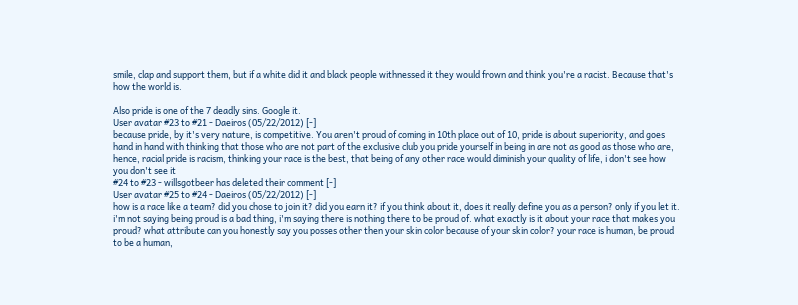smile, clap and support them, but if a white did it and black people withnessed it they would frown and think you're a racist. Because that's how the world is.

Also pride is one of the 7 deadly sins. Google it.
User avatar #23 to #21 - Daeiros (05/22/2012) [-]
because pride, by it's very nature, is competitive. You aren't proud of coming in 10th place out of 10, pride is about superiority, and goes hand in hand with thinking that those who are not part of the exclusive club you pride yourself in being in are not as good as those who are, hence, racial pride is racism, thinking your race is the best, that being of any other race would diminish your quality of life, i don't see how you don't see it
#24 to #23 - willsgotbeer has deleted their comment [-]
User avatar #25 to #24 - Daeiros (05/22/2012) [-]
how is a race like a team? did you chose to join it? did you earn it? if you think about it, does it really define you as a person? only if you let it. i'm not saying being proud is a bad thing, i'm saying there is nothing there to be proud of. what exactly is it about your race that makes you proud? what attribute can you honestly say you posses other then your skin color because of your skin color? your race is human, be proud to be a human,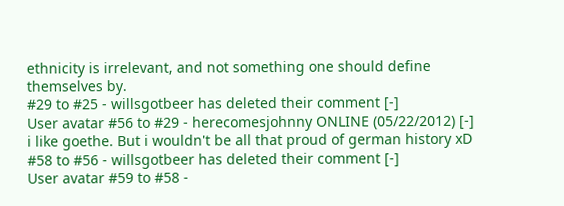ethnicity is irrelevant, and not something one should define themselves by.
#29 to #25 - willsgotbeer has deleted their comment [-]
User avatar #56 to #29 - herecomesjohnny ONLINE (05/22/2012) [-]
i like goethe. But i wouldn't be all that proud of german history xD
#58 to #56 - willsgotbeer has deleted their comment [-]
User avatar #59 to #58 -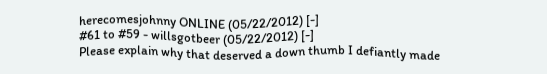herecomesjohnny ONLINE (05/22/2012) [-]
#61 to #59 - willsgotbeer (05/22/2012) [-]
Please explain why that deserved a down thumb I defiantly made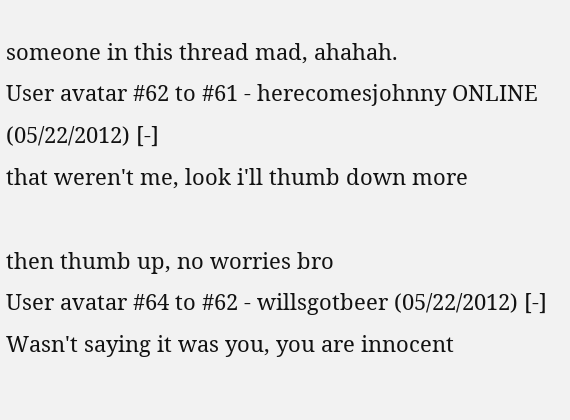someone in this thread mad, ahahah.
User avatar #62 to #61 - herecomesjohnny ONLINE (05/22/2012) [-]
that weren't me, look i'll thumb down more

then thumb up, no worries bro
User avatar #64 to #62 - willsgotbeer (05/22/2012) [-]
Wasn't saying it was you, you are innocent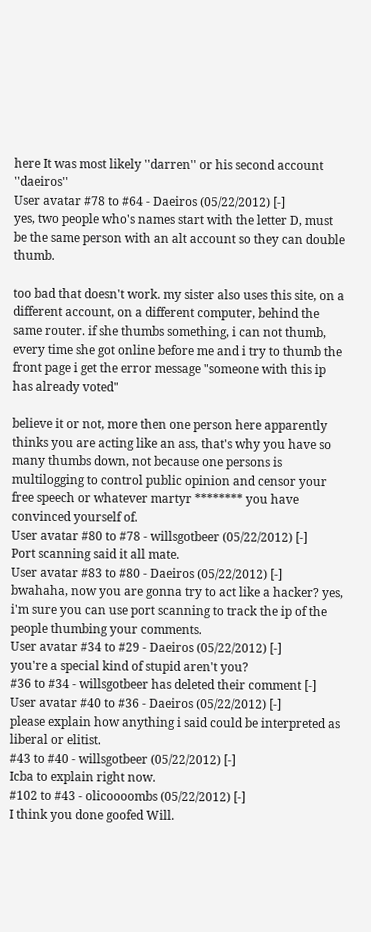here It was most likely ''darren'' or his second account ''daeiros''
User avatar #78 to #64 - Daeiros (05/22/2012) [-]
yes, two people who's names start with the letter D, must be the same person with an alt account so they can double thumb.

too bad that doesn't work. my sister also uses this site, on a different account, on a different computer, behind the same router. if she thumbs something, i can not thumb, every time she got online before me and i try to thumb the front page i get the error message "someone with this ip has already voted"

believe it or not, more then one person here apparently thinks you are acting like an ass, that's why you have so many thumbs down, not because one persons is multilogging to control public opinion and censor your free speech or whatever martyr ******** you have convinced yourself of.
User avatar #80 to #78 - willsgotbeer (05/22/2012) [-]
Port scanning said it all mate.
User avatar #83 to #80 - Daeiros (05/22/2012) [-]
bwahaha, now you are gonna try to act like a hacker? yes, i'm sure you can use port scanning to track the ip of the people thumbing your comments.
User avatar #34 to #29 - Daeiros (05/22/2012) [-]
you're a special kind of stupid aren't you?
#36 to #34 - willsgotbeer has deleted their comment [-]
User avatar #40 to #36 - Daeiros (05/22/2012) [-]
please explain how anything i said could be interpreted as liberal or elitist.
#43 to #40 - willsgotbeer (05/22/2012) [-]
Icba to explain right now.
#102 to #43 - olicoooombs (05/22/2012) [-]
I think you done goofed Will.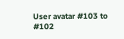User avatar #103 to #102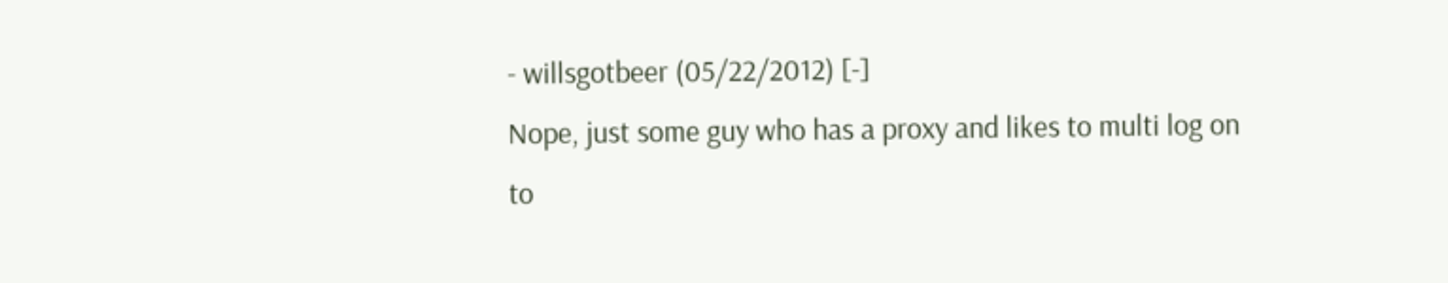- willsgotbeer (05/22/2012) [-]
Nope, just some guy who has a proxy and likes to multi log on to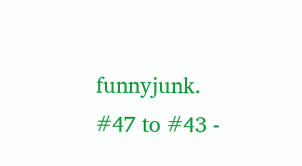funnyjunk.
#47 to #43 -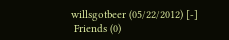willsgotbeer (05/22/2012) [-]
 Friends (0)